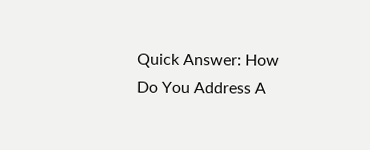Quick Answer: How Do You Address A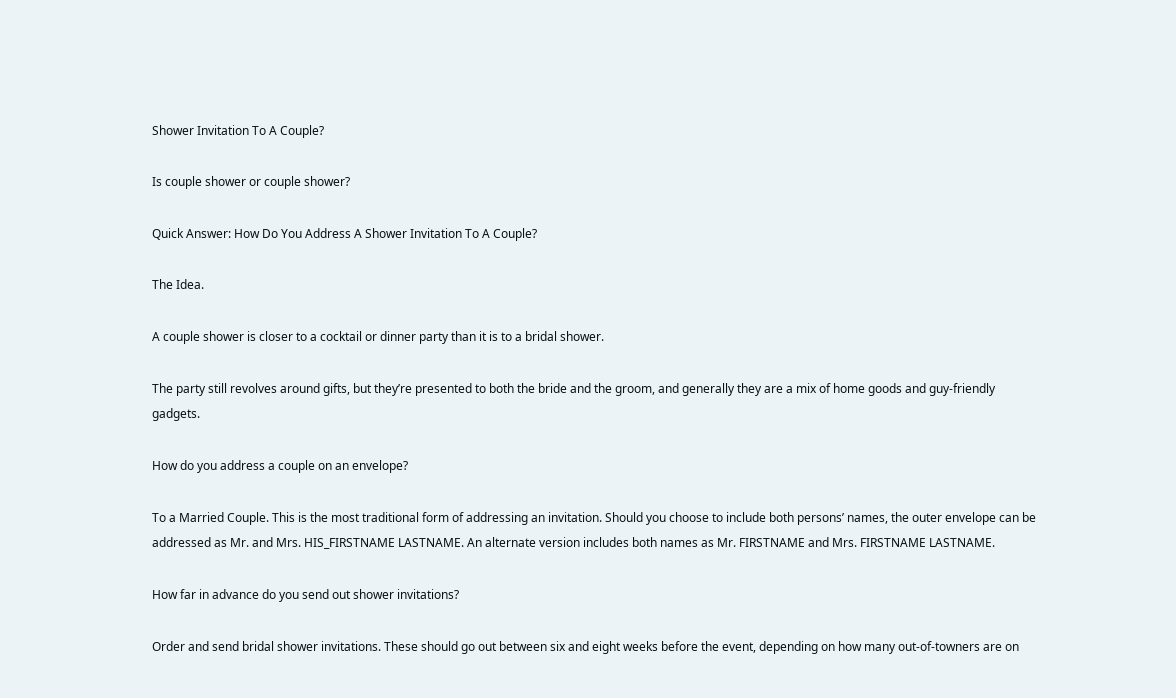Shower Invitation To A Couple?

Is couple shower or couple shower?

Quick Answer: How Do You Address A Shower Invitation To A Couple?

The Idea.

A couple shower is closer to a cocktail or dinner party than it is to a bridal shower.

The party still revolves around gifts, but they’re presented to both the bride and the groom, and generally they are a mix of home goods and guy-friendly gadgets.

How do you address a couple on an envelope?

To a Married Couple. This is the most traditional form of addressing an invitation. Should you choose to include both persons’ names, the outer envelope can be addressed as Mr. and Mrs. HIS_FIRSTNAME LASTNAME. An alternate version includes both names as Mr. FIRSTNAME and Mrs. FIRSTNAME LASTNAME.

How far in advance do you send out shower invitations?

Order and send bridal shower invitations. These should go out between six and eight weeks before the event, depending on how many out-of-towners are on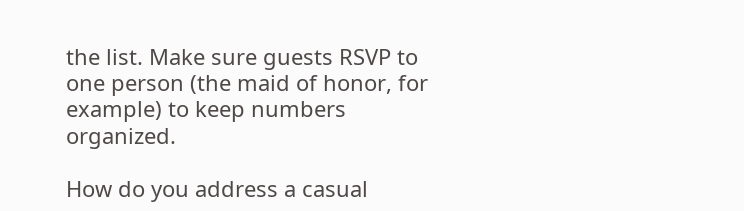the list. Make sure guests RSVP to one person (the maid of honor, for example) to keep numbers organized.

How do you address a casual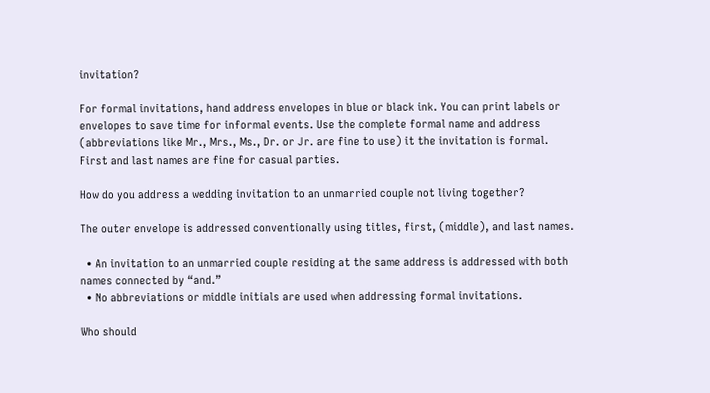invitation?

For formal invitations, hand address envelopes in blue or black ink. You can print labels or envelopes to save time for informal events. Use the complete formal name and address (abbreviations like Mr., Mrs., Ms., Dr. or Jr. are fine to use) it the invitation is formal. First and last names are fine for casual parties.

How do you address a wedding invitation to an unmarried couple not living together?

The outer envelope is addressed conventionally using titles, first, (middle), and last names.

  • An invitation to an unmarried couple residing at the same address is addressed with both names connected by “and.”
  • No abbreviations or middle initials are used when addressing formal invitations.

Who should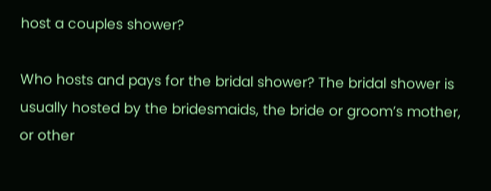host a couples shower?

Who hosts and pays for the bridal shower? The bridal shower is usually hosted by the bridesmaids, the bride or groom’s mother, or other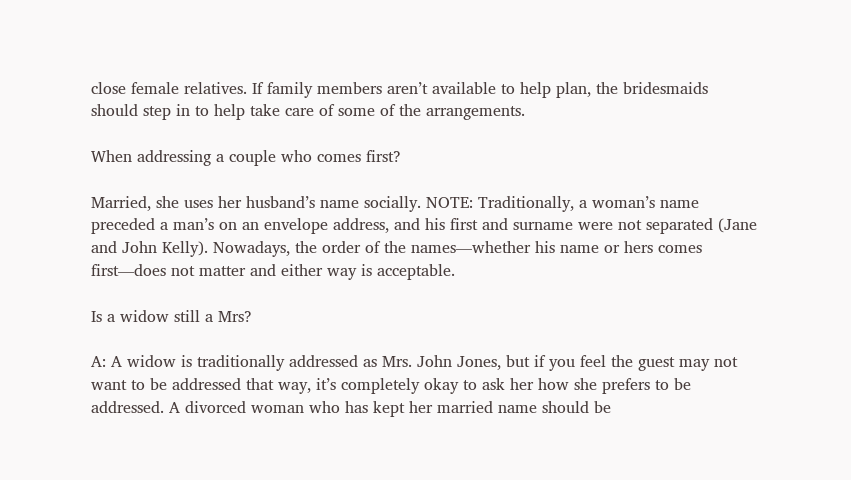close female relatives. If family members aren’t available to help plan, the bridesmaids should step in to help take care of some of the arrangements.

When addressing a couple who comes first?

Married, she uses her husband’s name socially. NOTE: Traditionally, a woman’s name preceded a man’s on an envelope address, and his first and surname were not separated (Jane and John Kelly). Nowadays, the order of the names—whether his name or hers comes first—does not matter and either way is acceptable.

Is a widow still a Mrs?

A: A widow is traditionally addressed as Mrs. John Jones, but if you feel the guest may not want to be addressed that way, it’s completely okay to ask her how she prefers to be addressed. A divorced woman who has kept her married name should be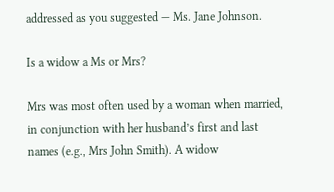addressed as you suggested — Ms. Jane Johnson.

Is a widow a Ms or Mrs?

Mrs was most often used by a woman when married, in conjunction with her husband’s first and last names (e.g., Mrs John Smith). A widow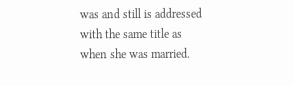was and still is addressed with the same title as when she was married.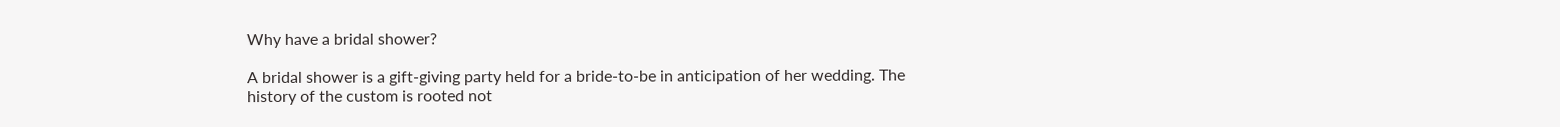Why have a bridal shower?

A bridal shower is a gift-giving party held for a bride-to-be in anticipation of her wedding. The history of the custom is rooted not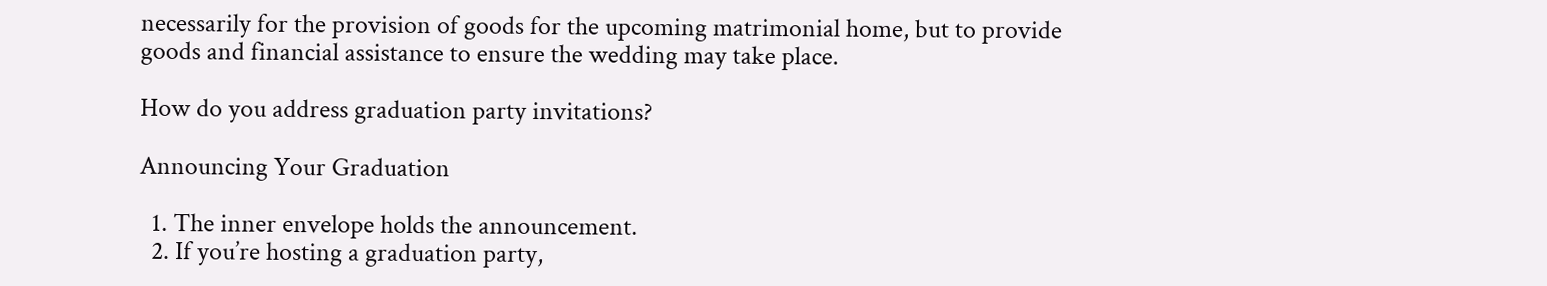necessarily for the provision of goods for the upcoming matrimonial home, but to provide goods and financial assistance to ensure the wedding may take place.

How do you address graduation party invitations?

Announcing Your Graduation

  1. The inner envelope holds the announcement.
  2. If you’re hosting a graduation party,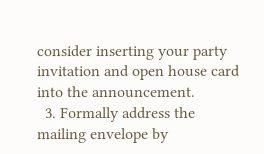consider inserting your party invitation and open house card into the announcement.
  3. Formally address the mailing envelope by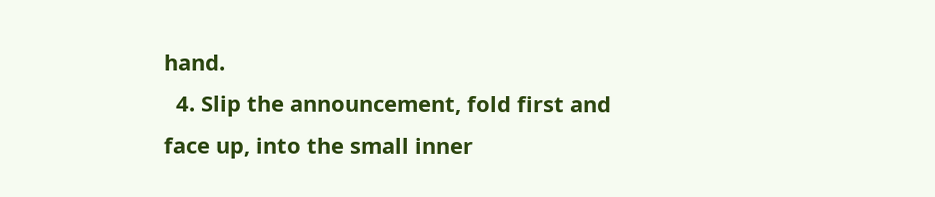hand.
  4. Slip the announcement, fold first and face up, into the small inner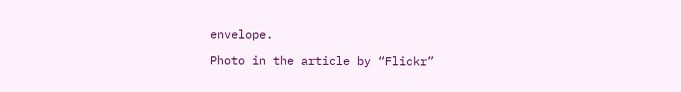envelope.

Photo in the article by “Flickr”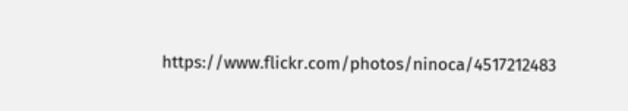https://www.flickr.com/photos/ninoca/4517212483